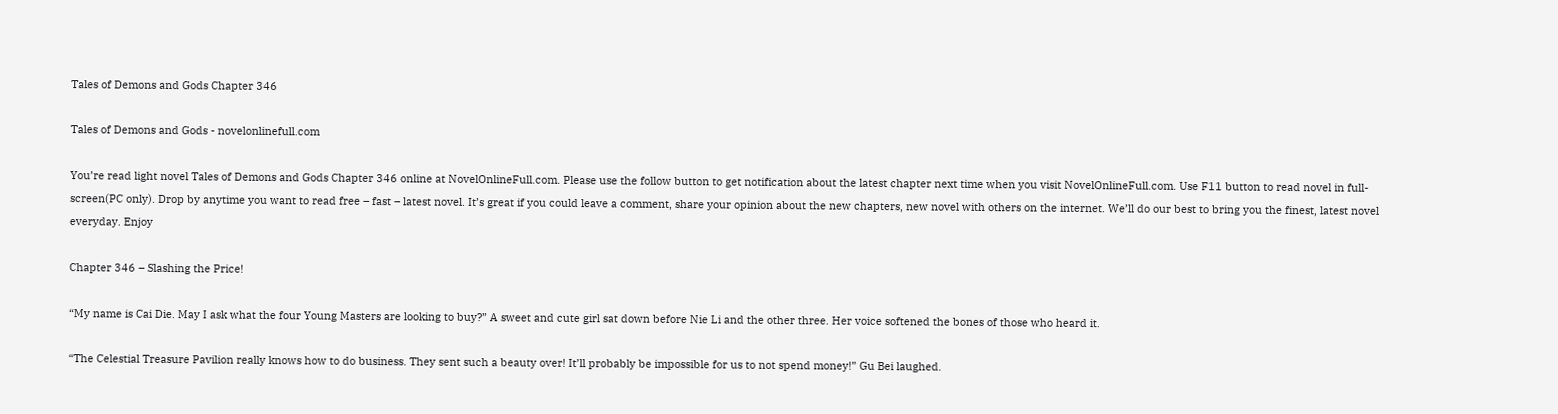Tales of Demons and Gods Chapter 346

Tales of Demons and Gods - novelonlinefull.com

You’re read light novel Tales of Demons and Gods Chapter 346 online at NovelOnlineFull.com. Please use the follow button to get notification about the latest chapter next time when you visit NovelOnlineFull.com. Use F11 button to read novel in full-screen(PC only). Drop by anytime you want to read free – fast – latest novel. It’s great if you could leave a comment, share your opinion about the new chapters, new novel with others on the internet. We’ll do our best to bring you the finest, latest novel everyday. Enjoy

Chapter 346 – Slashing the Price!

“My name is Cai Die. May I ask what the four Young Masters are looking to buy?” A sweet and cute girl sat down before Nie Li and the other three. Her voice softened the bones of those who heard it.

“The Celestial Treasure Pavilion really knows how to do business. They sent such a beauty over! It’ll probably be impossible for us to not spend money!” Gu Bei laughed.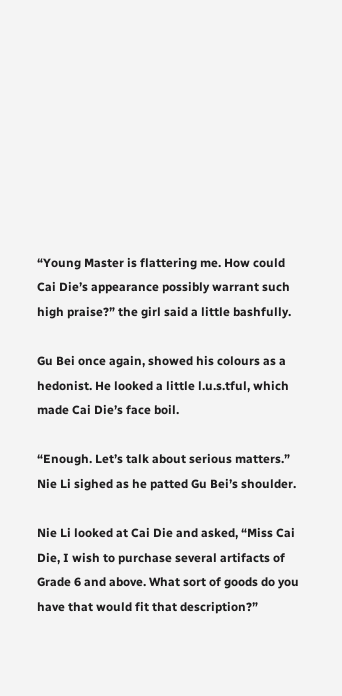“Young Master is flattering me. How could Cai Die’s appearance possibly warrant such high praise?” the girl said a little bashfully.

Gu Bei once again, showed his colours as a hedonist. He looked a little l.u.s.tful, which made Cai Die’s face boil.

“Enough. Let’s talk about serious matters.” Nie Li sighed as he patted Gu Bei’s shoulder.

Nie Li looked at Cai Die and asked, “Miss Cai Die, I wish to purchase several artifacts of Grade 6 and above. What sort of goods do you have that would fit that description?”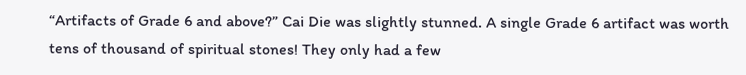“Artifacts of Grade 6 and above?” Cai Die was slightly stunned. A single Grade 6 artifact was worth tens of thousand of spiritual stones! They only had a few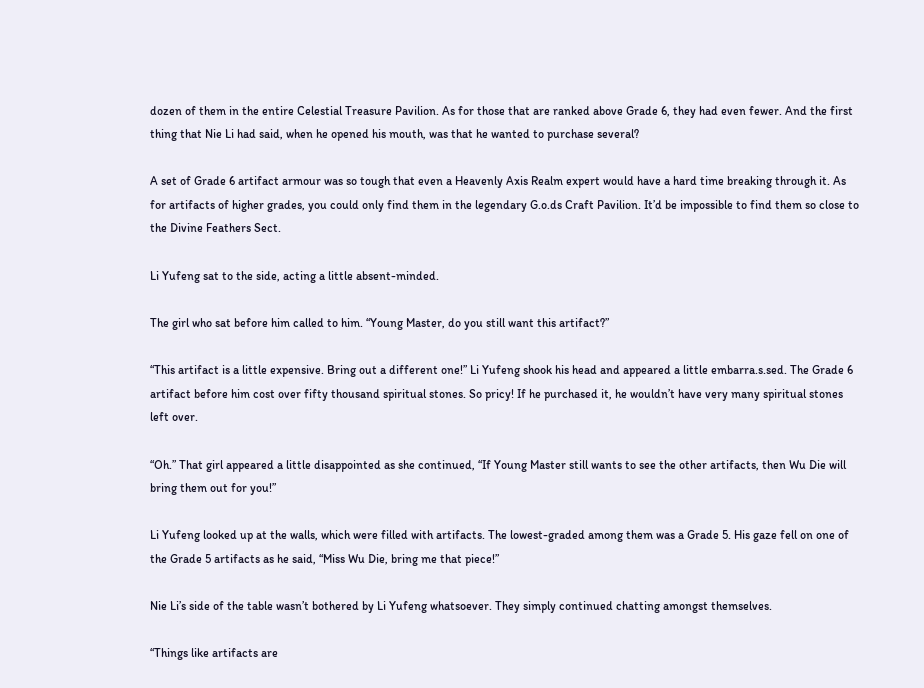dozen of them in the entire Celestial Treasure Pavilion. As for those that are ranked above Grade 6, they had even fewer. And the first thing that Nie Li had said, when he opened his mouth, was that he wanted to purchase several?

A set of Grade 6 artifact armour was so tough that even a Heavenly Axis Realm expert would have a hard time breaking through it. As for artifacts of higher grades, you could only find them in the legendary G.o.ds Craft Pavilion. It’d be impossible to find them so close to the Divine Feathers Sect.

Li Yufeng sat to the side, acting a little absent-minded.

The girl who sat before him called to him. “Young Master, do you still want this artifact?”

“This artifact is a little expensive. Bring out a different one!” Li Yufeng shook his head and appeared a little embarra.s.sed. The Grade 6 artifact before him cost over fifty thousand spiritual stones. So pricy! If he purchased it, he wouldn’t have very many spiritual stones left over.

“Oh.” That girl appeared a little disappointed as she continued, “If Young Master still wants to see the other artifacts, then Wu Die will bring them out for you!”

Li Yufeng looked up at the walls, which were filled with artifacts. The lowest-graded among them was a Grade 5. His gaze fell on one of the Grade 5 artifacts as he said, “Miss Wu Die, bring me that piece!”

Nie Li’s side of the table wasn’t bothered by Li Yufeng whatsoever. They simply continued chatting amongst themselves.

“Things like artifacts are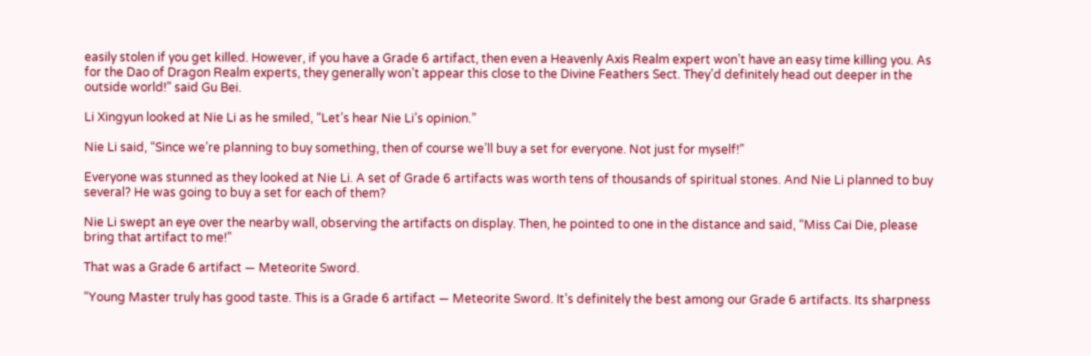easily stolen if you get killed. However, if you have a Grade 6 artifact, then even a Heavenly Axis Realm expert won’t have an easy time killing you. As for the Dao of Dragon Realm experts, they generally won’t appear this close to the Divine Feathers Sect. They’d definitely head out deeper in the outside world!” said Gu Bei.

Li Xingyun looked at Nie Li as he smiled, “Let’s hear Nie Li’s opinion.”

Nie Li said, “Since we’re planning to buy something, then of course we’ll buy a set for everyone. Not just for myself!”

Everyone was stunned as they looked at Nie Li. A set of Grade 6 artifacts was worth tens of thousands of spiritual stones. And Nie Li planned to buy several? He was going to buy a set for each of them?

Nie Li swept an eye over the nearby wall, observing the artifacts on display. Then, he pointed to one in the distance and said, “Miss Cai Die, please bring that artifact to me!”

That was a Grade 6 artifact — Meteorite Sword.

“Young Master truly has good taste. This is a Grade 6 artifact — Meteorite Sword. It’s definitely the best among our Grade 6 artifacts. Its sharpness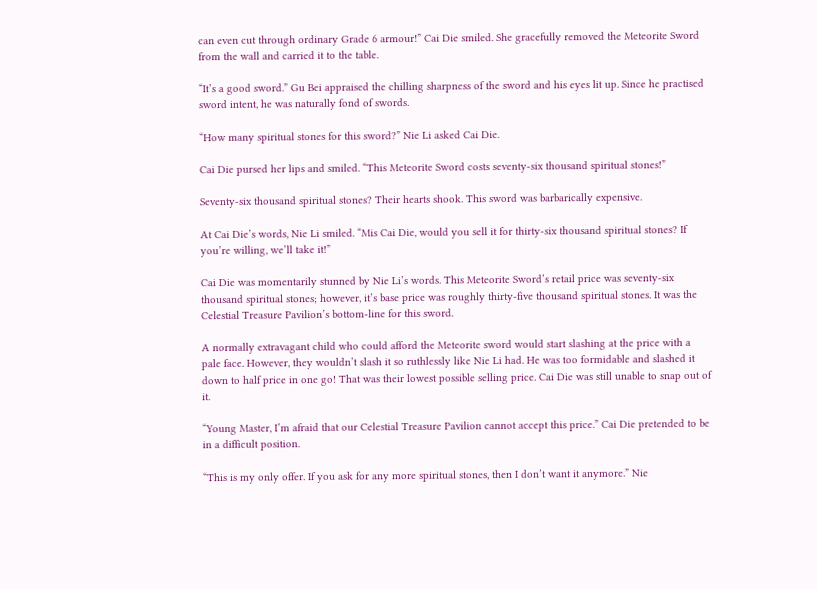can even cut through ordinary Grade 6 armour!” Cai Die smiled. She gracefully removed the Meteorite Sword from the wall and carried it to the table.

“It’s a good sword.” Gu Bei appraised the chilling sharpness of the sword and his eyes lit up. Since he practised sword intent, he was naturally fond of swords.

“How many spiritual stones for this sword?” Nie Li asked Cai Die.

Cai Die pursed her lips and smiled. “This Meteorite Sword costs seventy-six thousand spiritual stones!”

Seventy-six thousand spiritual stones? Their hearts shook. This sword was barbarically expensive.

At Cai Die’s words, Nie Li smiled. “Mis Cai Die, would you sell it for thirty-six thousand spiritual stones? If you’re willing, we’ll take it!”

Cai Die was momentarily stunned by Nie Li’s words. This Meteorite Sword’s retail price was seventy-six thousand spiritual stones; however, it’s base price was roughly thirty-five thousand spiritual stones. It was the Celestial Treasure Pavilion’s bottom-line for this sword.

A normally extravagant child who could afford the Meteorite sword would start slashing at the price with a pale face. However, they wouldn’t slash it so ruthlessly like Nie Li had. He was too formidable and slashed it down to half price in one go! That was their lowest possible selling price. Cai Die was still unable to snap out of it.

“Young Master, I’m afraid that our Celestial Treasure Pavilion cannot accept this price.” Cai Die pretended to be in a difficult position.

“This is my only offer. If you ask for any more spiritual stones, then I don’t want it anymore.” Nie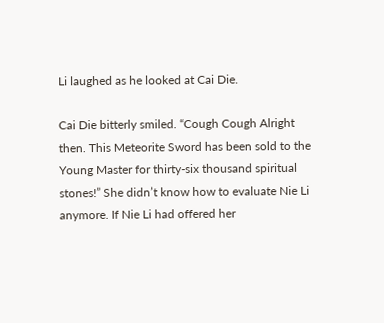Li laughed as he looked at Cai Die.

Cai Die bitterly smiled. “Cough Cough Alright then. This Meteorite Sword has been sold to the Young Master for thirty-six thousand spiritual stones!” She didn’t know how to evaluate Nie Li anymore. If Nie Li had offered her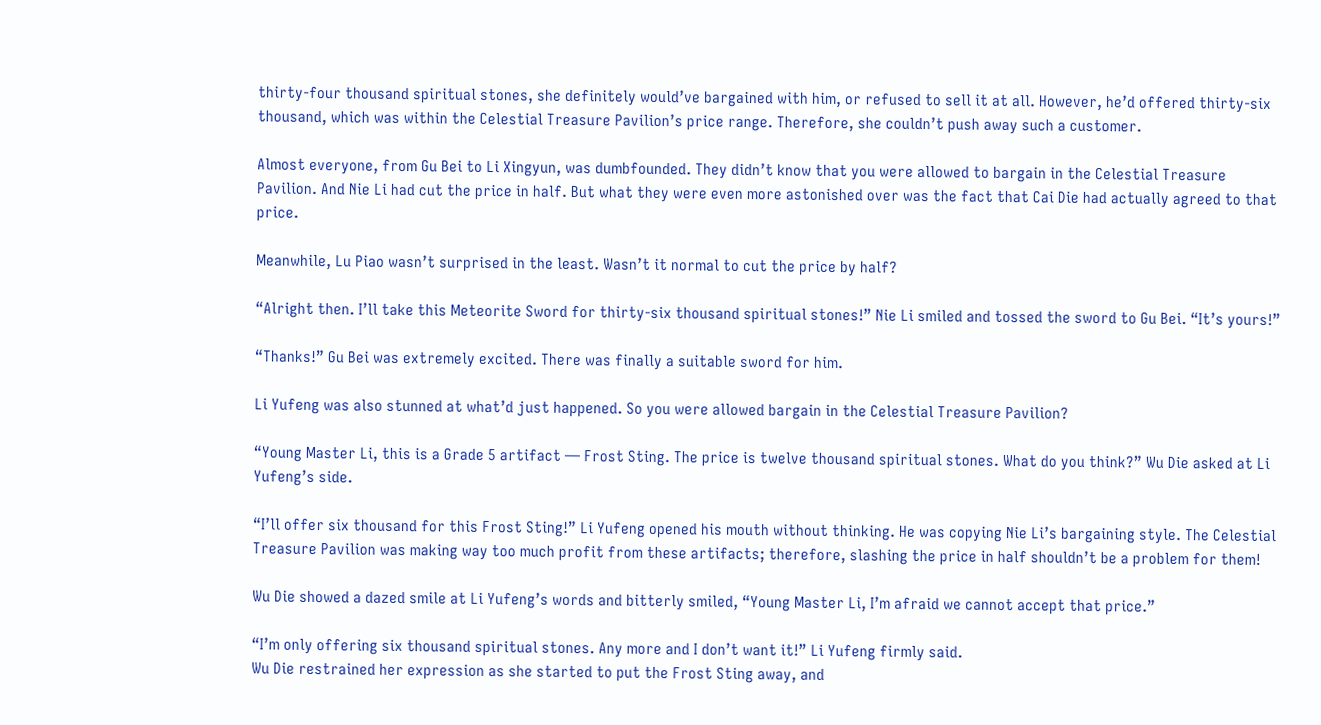thirty-four thousand spiritual stones, she definitely would’ve bargained with him, or refused to sell it at all. However, he’d offered thirty-six thousand, which was within the Celestial Treasure Pavilion’s price range. Therefore, she couldn’t push away such a customer.

Almost everyone, from Gu Bei to Li Xingyun, was dumbfounded. They didn’t know that you were allowed to bargain in the Celestial Treasure Pavilion. And Nie Li had cut the price in half. But what they were even more astonished over was the fact that Cai Die had actually agreed to that price.

Meanwhile, Lu Piao wasn’t surprised in the least. Wasn’t it normal to cut the price by half?

“Alright then. I’ll take this Meteorite Sword for thirty-six thousand spiritual stones!” Nie Li smiled and tossed the sword to Gu Bei. “It’s yours!”

“Thanks!” Gu Bei was extremely excited. There was finally a suitable sword for him.

Li Yufeng was also stunned at what’d just happened. So you were allowed bargain in the Celestial Treasure Pavilion?

“Young Master Li, this is a Grade 5 artifact — Frost Sting. The price is twelve thousand spiritual stones. What do you think?” Wu Die asked at Li Yufeng’s side.

“I’ll offer six thousand for this Frost Sting!” Li Yufeng opened his mouth without thinking. He was copying Nie Li’s bargaining style. The Celestial Treasure Pavilion was making way too much profit from these artifacts; therefore, slashing the price in half shouldn’t be a problem for them!

Wu Die showed a dazed smile at Li Yufeng’s words and bitterly smiled, “Young Master Li, I’m afraid we cannot accept that price.”

“I’m only offering six thousand spiritual stones. Any more and I don’t want it!” Li Yufeng firmly said.
Wu Die restrained her expression as she started to put the Frost Sting away, and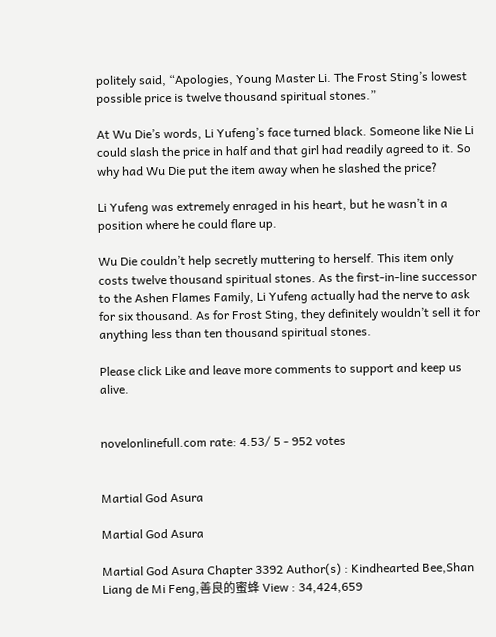politely said, “Apologies, Young Master Li. The Frost Sting’s lowest possible price is twelve thousand spiritual stones.”

At Wu Die’s words, Li Yufeng’s face turned black. Someone like Nie Li could slash the price in half and that girl had readily agreed to it. So why had Wu Die put the item away when he slashed the price?

Li Yufeng was extremely enraged in his heart, but he wasn’t in a position where he could flare up.

Wu Die couldn’t help secretly muttering to herself. This item only costs twelve thousand spiritual stones. As the first-in-line successor to the Ashen Flames Family, Li Yufeng actually had the nerve to ask for six thousand. As for Frost Sting, they definitely wouldn’t sell it for anything less than ten thousand spiritual stones.

Please click Like and leave more comments to support and keep us alive.


novelonlinefull.com rate: 4.53/ 5 - 952 votes


Martial God Asura

Martial God Asura

Martial God Asura Chapter 3392 Author(s) : Kindhearted Bee,Shan Liang de Mi Feng,善良的蜜蜂 View : 34,424,659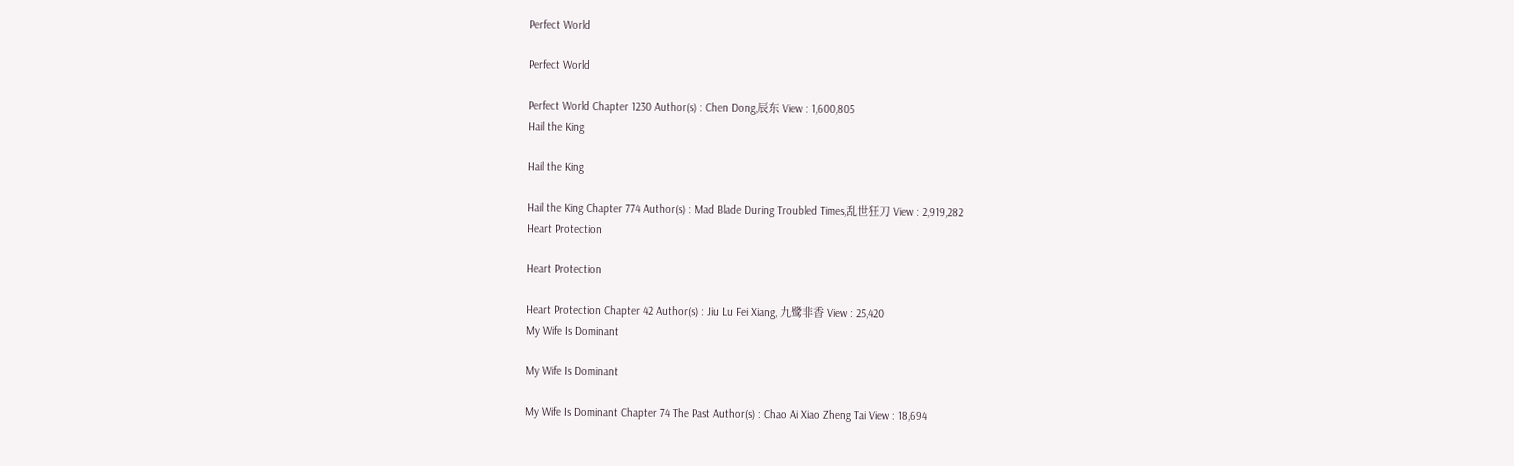Perfect World

Perfect World

Perfect World Chapter 1230 Author(s) : Chen Dong,辰东 View : 1,600,805
Hail the King

Hail the King

Hail the King Chapter 774 Author(s) : Mad Blade During Troubled Times,乱世狂刀 View : 2,919,282
Heart Protection

Heart Protection

Heart Protection Chapter 42 Author(s) : Jiu Lu Fei Xiang, 九鹭非香 View : 25,420
My Wife Is Dominant

My Wife Is Dominant

My Wife Is Dominant Chapter 74 The Past Author(s) : Chao Ai Xiao Zheng Tai View : 18,694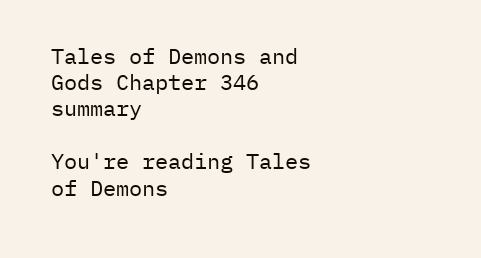Tales of Demons and Gods Chapter 346 summary

You're reading Tales of Demons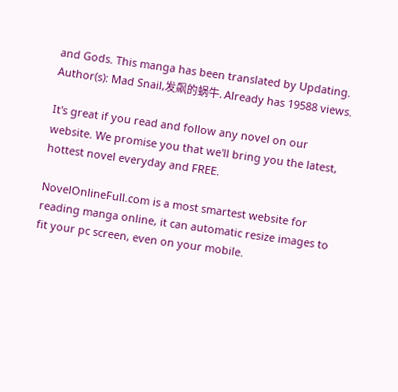and Gods. This manga has been translated by Updating. Author(s): Mad Snail,发飙的蜗牛. Already has 19588 views.

It's great if you read and follow any novel on our website. We promise you that we'll bring you the latest, hottest novel everyday and FREE.

NovelOnlineFull.com is a most smartest website for reading manga online, it can automatic resize images to fit your pc screen, even on your mobile.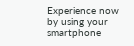Experience now by using your smartphone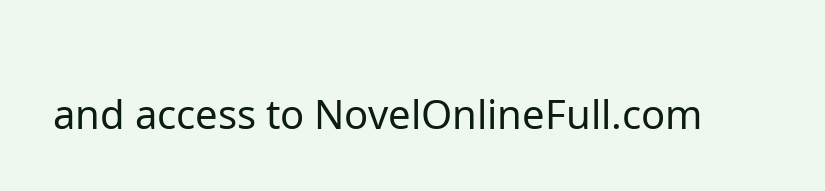and access to NovelOnlineFull.com